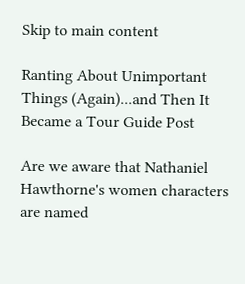Skip to main content

Ranting About Unimportant Things (Again)...and Then It Became a Tour Guide Post

Are we aware that Nathaniel Hawthorne's women characters are named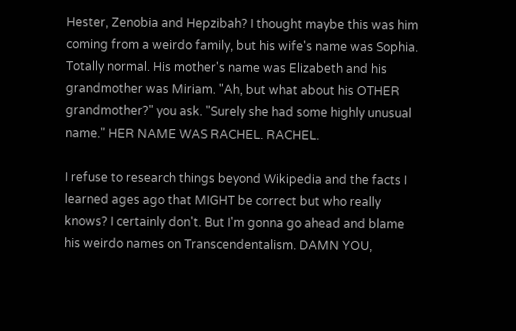Hester, Zenobia and Hepzibah? I thought maybe this was him coming from a weirdo family, but his wife's name was Sophia. Totally normal. His mother's name was Elizabeth and his grandmother was Miriam. "Ah, but what about his OTHER grandmother?" you ask. "Surely she had some highly unusual name." HER NAME WAS RACHEL. RACHEL.

I refuse to research things beyond Wikipedia and the facts I learned ages ago that MIGHT be correct but who really knows? I certainly don't. But I'm gonna go ahead and blame his weirdo names on Transcendentalism. DAMN YOU,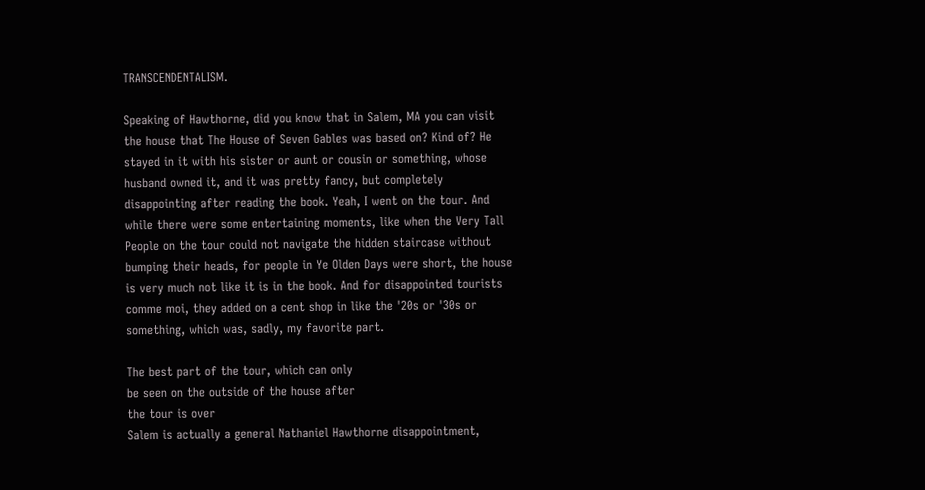TRANSCENDENTALISM.

Speaking of Hawthorne, did you know that in Salem, MA you can visit the house that The House of Seven Gables was based on? Kind of? He stayed in it with his sister or aunt or cousin or something, whose husband owned it, and it was pretty fancy, but completely disappointing after reading the book. Yeah, I went on the tour. And while there were some entertaining moments, like when the Very Tall People on the tour could not navigate the hidden staircase without bumping their heads, for people in Ye Olden Days were short, the house is very much not like it is in the book. And for disappointed tourists comme moi, they added on a cent shop in like the '20s or '30s or something, which was, sadly, my favorite part.

The best part of the tour, which can only
be seen on the outside of the house after
the tour is over
Salem is actually a general Nathaniel Hawthorne disappointment,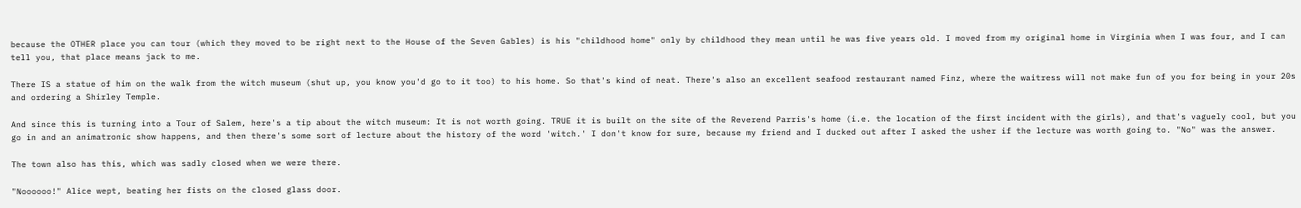because the OTHER place you can tour (which they moved to be right next to the House of the Seven Gables) is his "childhood home" only by childhood they mean until he was five years old. I moved from my original home in Virginia when I was four, and I can tell you, that place means jack to me.

There IS a statue of him on the walk from the witch museum (shut up, you know you'd go to it too) to his home. So that's kind of neat. There's also an excellent seafood restaurant named Finz, where the waitress will not make fun of you for being in your 20s and ordering a Shirley Temple.

And since this is turning into a Tour of Salem, here's a tip about the witch museum: It is not worth going. TRUE it is built on the site of the Reverend Parris's home (i.e. the location of the first incident with the girls), and that's vaguely cool, but you go in and an animatronic show happens, and then there's some sort of lecture about the history of the word 'witch.' I don't know for sure, because my friend and I ducked out after I asked the usher if the lecture was worth going to. "No" was the answer.

The town also has this, which was sadly closed when we were there.

"Noooooo!" Alice wept, beating her fists on the closed glass door.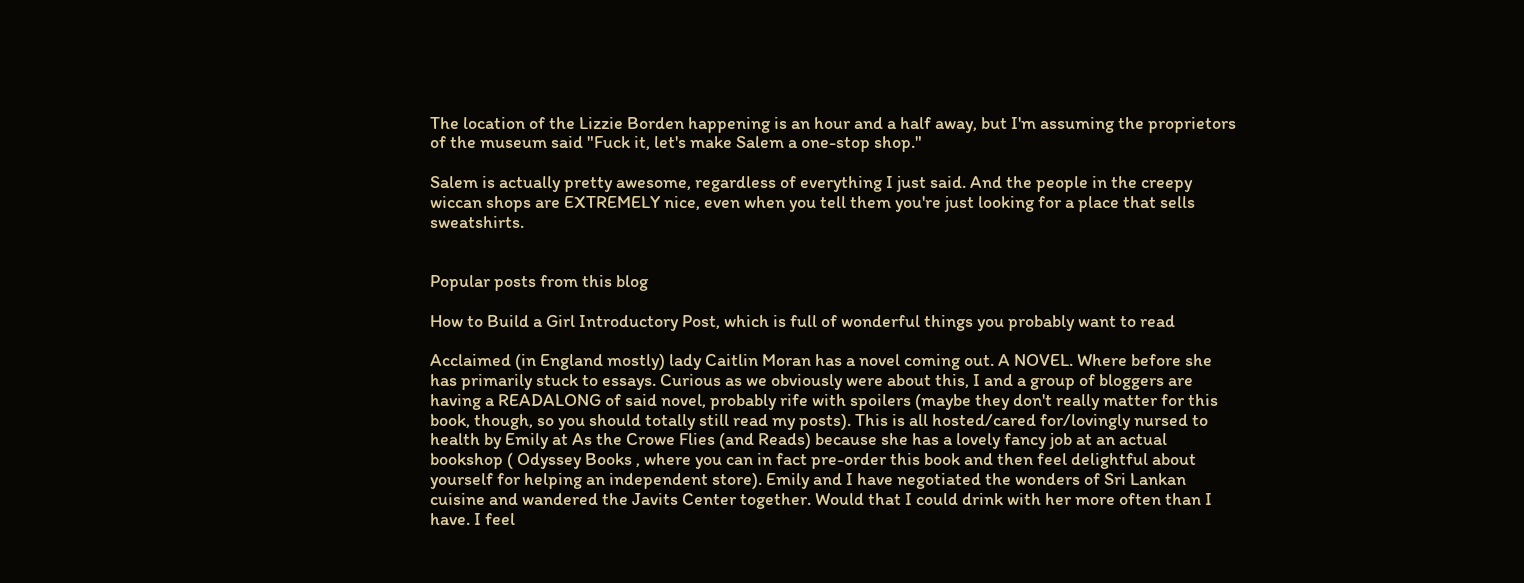The location of the Lizzie Borden happening is an hour and a half away, but I'm assuming the proprietors of the museum said "Fuck it, let's make Salem a one-stop shop."

Salem is actually pretty awesome, regardless of everything I just said. And the people in the creepy wiccan shops are EXTREMELY nice, even when you tell them you're just looking for a place that sells sweatshirts.


Popular posts from this blog

How to Build a Girl Introductory Post, which is full of wonderful things you probably want to read

Acclaimed (in England mostly) lady Caitlin Moran has a novel coming out. A NOVEL. Where before she has primarily stuck to essays. Curious as we obviously were about this, I and a group of bloggers are having a READALONG of said novel, probably rife with spoilers (maybe they don't really matter for this book, though, so you should totally still read my posts). This is all hosted/cared for/lovingly nursed to health by Emily at As the Crowe Flies (and Reads) because she has a lovely fancy job at an actual bookshop ( Odyssey Books , where you can in fact pre-order this book and then feel delightful about yourself for helping an independent store). Emily and I have negotiated the wonders of Sri Lankan cuisine and wandered the Javits Center together. Would that I could drink with her more often than I have. I feel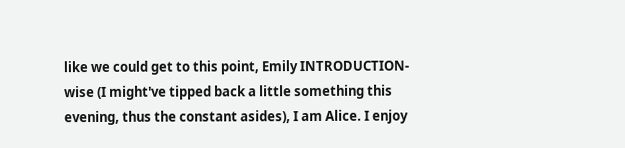like we could get to this point, Emily INTRODUCTION-wise (I might've tipped back a little something this evening, thus the constant asides), I am Alice. I enjoy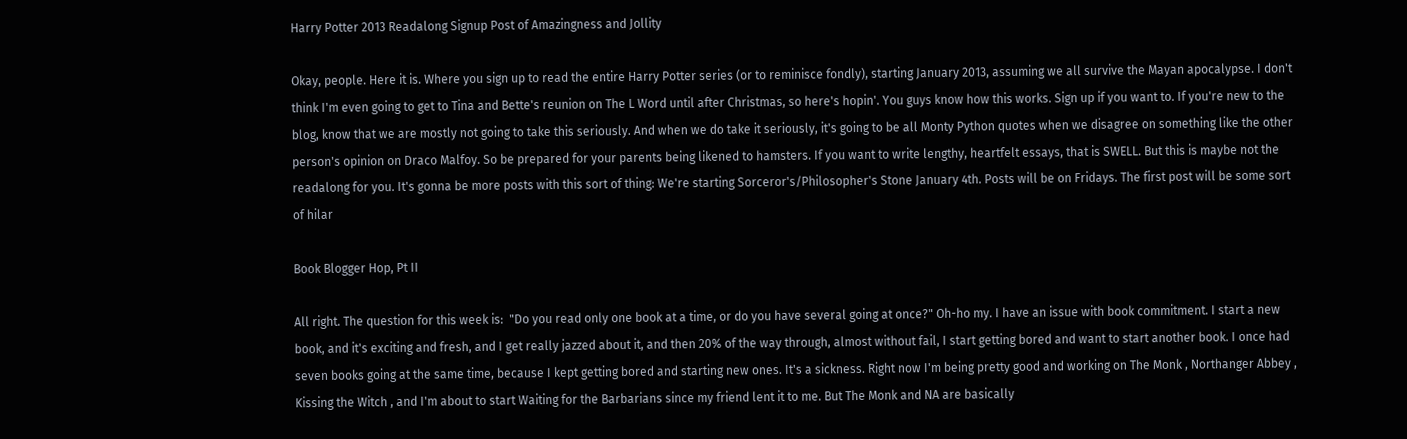Harry Potter 2013 Readalong Signup Post of Amazingness and Jollity

Okay, people. Here it is. Where you sign up to read the entire Harry Potter series (or to reminisce fondly), starting January 2013, assuming we all survive the Mayan apocalypse. I don't think I'm even going to get to Tina and Bette's reunion on The L Word until after Christmas, so here's hopin'. You guys know how this works. Sign up if you want to. If you're new to the blog, know that we are mostly not going to take this seriously. And when we do take it seriously, it's going to be all Monty Python quotes when we disagree on something like the other person's opinion on Draco Malfoy. So be prepared for your parents being likened to hamsters. If you want to write lengthy, heartfelt essays, that is SWELL. But this is maybe not the readalong for you. It's gonna be more posts with this sort of thing: We're starting Sorceror's/Philosopher's Stone January 4th. Posts will be on Fridays. The first post will be some sort of hilar

Book Blogger Hop, Pt II

All right. The question for this week is:  "Do you read only one book at a time, or do you have several going at once?" Oh-ho my. I have an issue with book commitment. I start a new book, and it's exciting and fresh, and I get really jazzed about it, and then 20% of the way through, almost without fail, I start getting bored and want to start another book. I once had seven books going at the same time, because I kept getting bored and starting new ones. It's a sickness. Right now I'm being pretty good and working on The Monk , Northanger Abbey , Kissing the Witch , and I'm about to start Waiting for the Barbarians since my friend lent it to me. But The Monk and NA are basically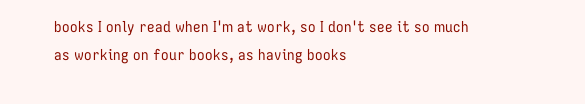books I only read when I'm at work, so I don't see it so much as working on four books, as having books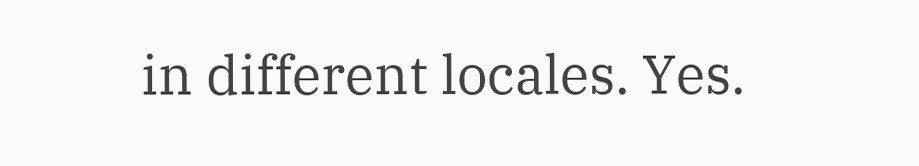in different locales. Yes.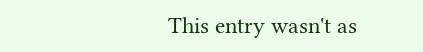This entry wasn't as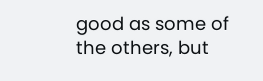good as some of the others, but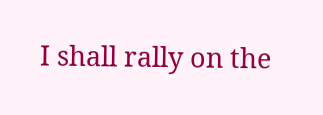I shall rally on the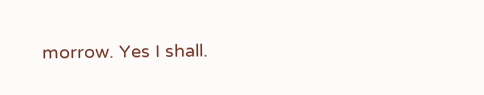morrow. Yes I shall.